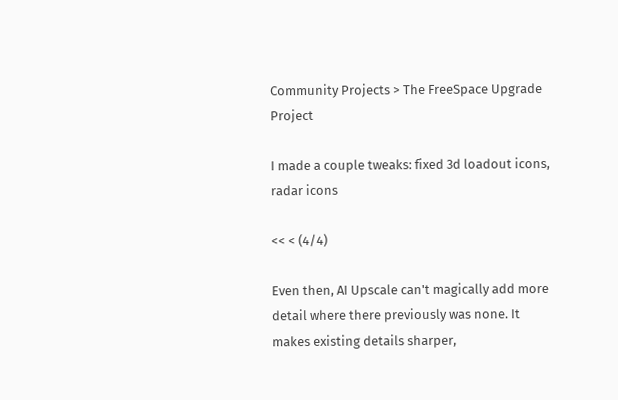Community Projects > The FreeSpace Upgrade Project

I made a couple tweaks: fixed 3d loadout icons, radar icons

<< < (4/4)

Even then, AI Upscale can't magically add more detail where there previously was none. It makes existing details sharper,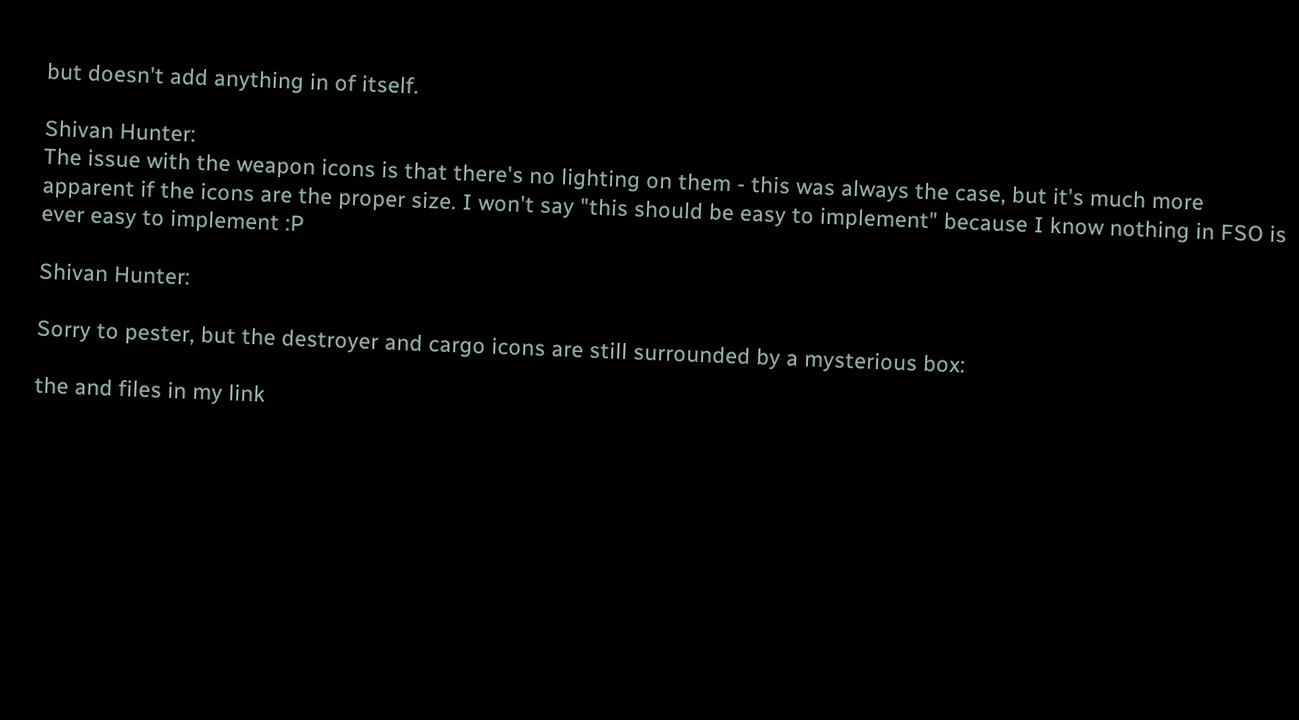but doesn't add anything in of itself.

Shivan Hunter:
The issue with the weapon icons is that there's no lighting on them - this was always the case, but it's much more apparent if the icons are the proper size. I won't say "this should be easy to implement" because I know nothing in FSO is ever easy to implement :P

Shivan Hunter:

Sorry to pester, but the destroyer and cargo icons are still surrounded by a mysterious box:

the and files in my link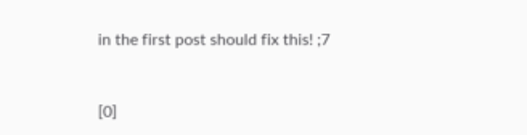in the first post should fix this! ;7


[0]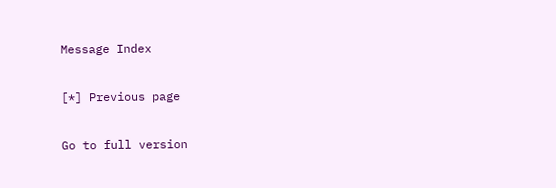Message Index

[*] Previous page

Go to full version